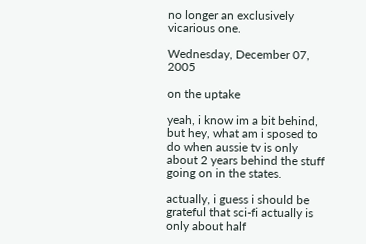no longer an exclusively vicarious one.

Wednesday, December 07, 2005

on the uptake

yeah, i know im a bit behind, but hey, what am i sposed to do when aussie tv is only about 2 years behind the stuff going on in the states.

actually, i guess i should be grateful that sci-fi actually is only about half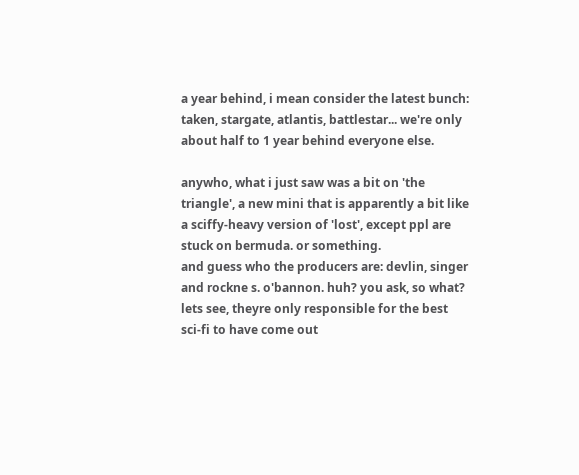a year behind, i mean consider the latest bunch: taken, stargate, atlantis, battlestar... we're only about half to 1 year behind everyone else.

anywho, what i just saw was a bit on 'the triangle', a new mini that is apparently a bit like a sciffy-heavy version of 'lost', except ppl are stuck on bermuda. or something.
and guess who the producers are: devlin, singer and rockne s. o'bannon. huh? you ask, so what? lets see, theyre only responsible for the best sci-fi to have come out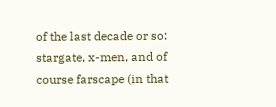of the last decade or so: stargate, x-men, and of course farscape (in that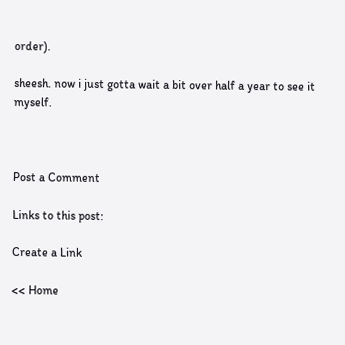order).

sheesh. now i just gotta wait a bit over half a year to see it myself.



Post a Comment

Links to this post:

Create a Link

<< Home